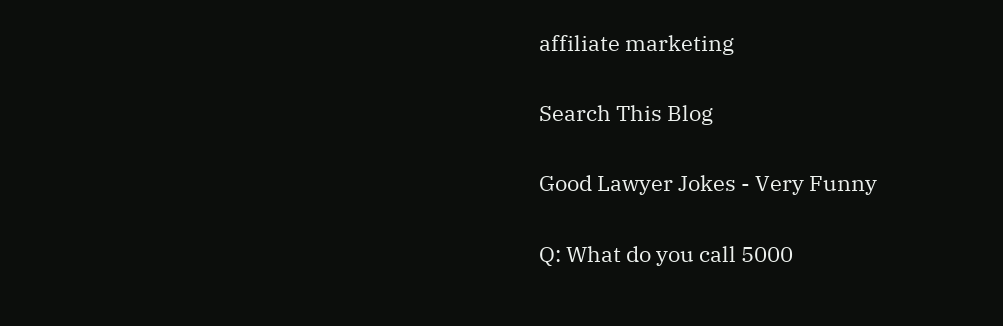affiliate marketing

Search This Blog

Good Lawyer Jokes - Very Funny

Q: What do you call 5000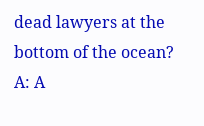dead lawyers at the bottom of the ocean?
A: A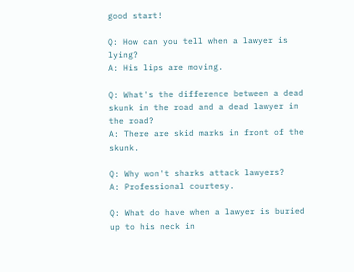good start!

Q: How can you tell when a lawyer is lying?
A: His lips are moving.

Q: What's the difference between a dead skunk in the road and a dead lawyer in the road?
A: There are skid marks in front of the skunk.

Q: Why won't sharks attack lawyers?
A: Professional courtesy.

Q: What do have when a lawyer is buried up to his neck in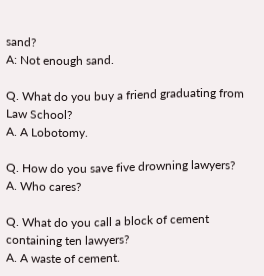sand?
A: Not enough sand.

Q. What do you buy a friend graduating from Law School?
A. A Lobotomy.

Q. How do you save five drowning lawyers?
A. Who cares?

Q. What do you call a block of cement containing ten lawyers?
A. A waste of cement.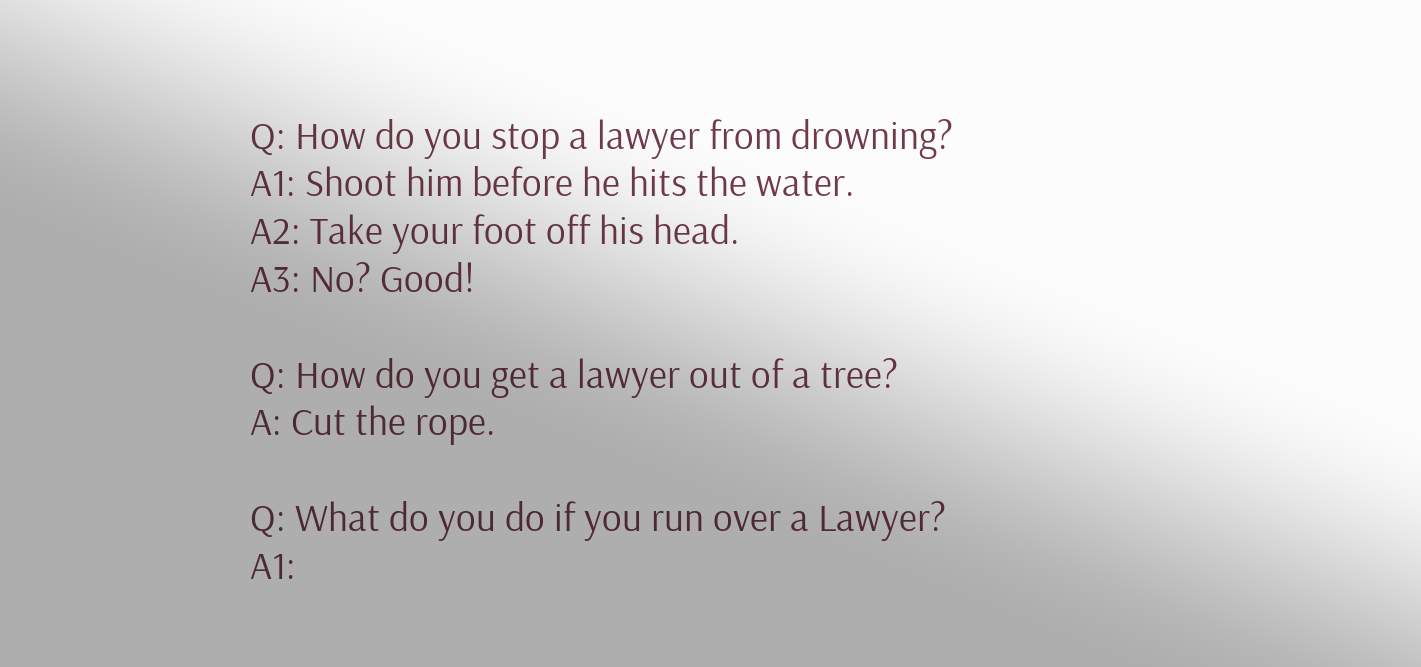Q: How do you stop a lawyer from drowning?
A1: Shoot him before he hits the water.
A2: Take your foot off his head.
A3: No? Good!

Q: How do you get a lawyer out of a tree?
A: Cut the rope.

Q: What do you do if you run over a Lawyer?
A1: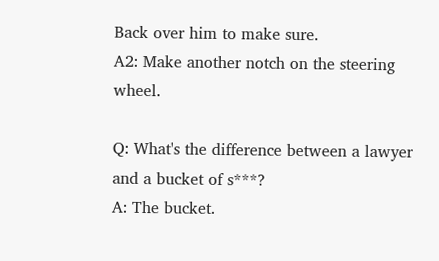Back over him to make sure.
A2: Make another notch on the steering wheel.

Q: What's the difference between a lawyer and a bucket of s***?
A: The bucket.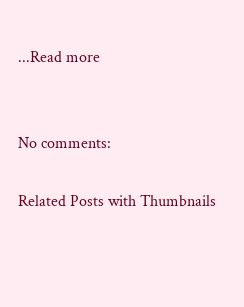...Read more


No comments:

Related Posts with Thumbnails